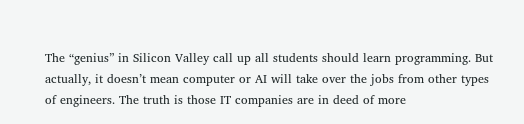The “genius” in Silicon Valley call up all students should learn programming. But actually, it doesn’t mean computer or AI will take over the jobs from other types of engineers. The truth is those IT companies are in deed of more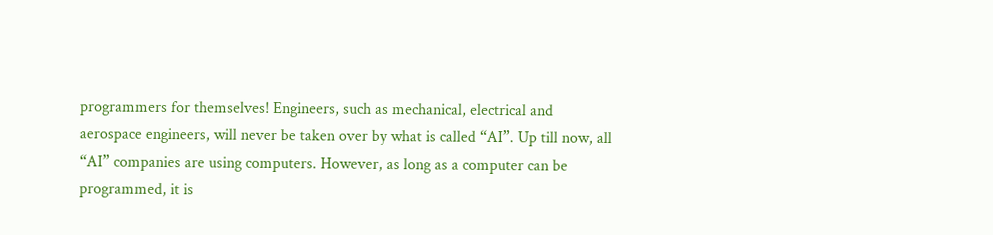programmers for themselves! Engineers, such as mechanical, electrical and aerospace engineers, will never be taken over by what is called “AI”. Up till now, all “AI” companies are using computers. However, as long as a computer can be programmed, it is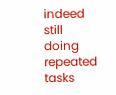indeed still doing repeated tasks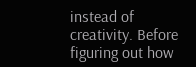instead of creativity. Before figuring out how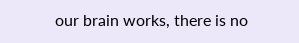our brain works, there is no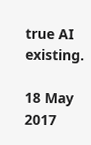true AI existing.

18 May 2017